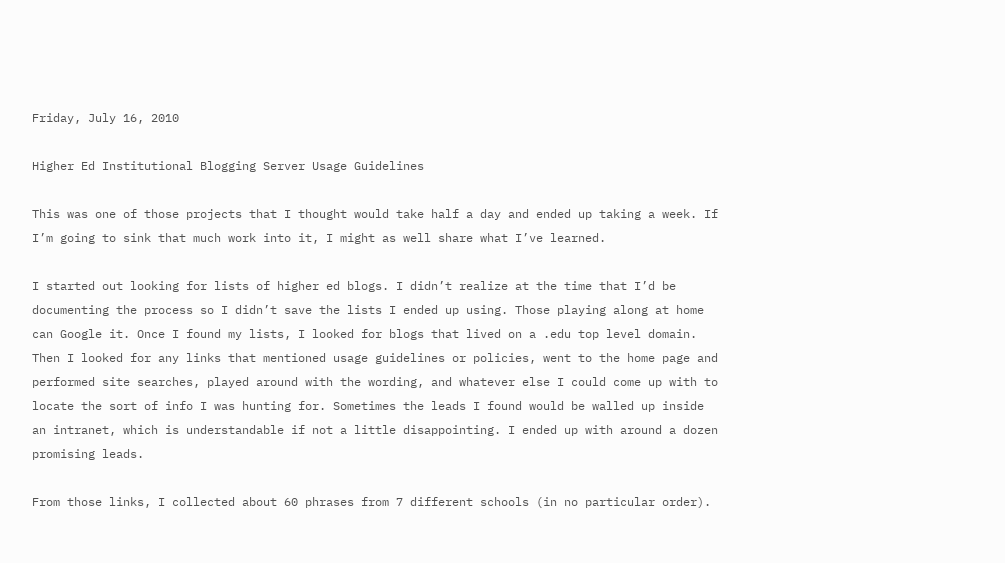Friday, July 16, 2010

Higher Ed Institutional Blogging Server Usage Guidelines

This was one of those projects that I thought would take half a day and ended up taking a week. If I’m going to sink that much work into it, I might as well share what I’ve learned.

I started out looking for lists of higher ed blogs. I didn’t realize at the time that I’d be documenting the process so I didn’t save the lists I ended up using. Those playing along at home can Google it. Once I found my lists, I looked for blogs that lived on a .edu top level domain. Then I looked for any links that mentioned usage guidelines or policies, went to the home page and performed site searches, played around with the wording, and whatever else I could come up with to locate the sort of info I was hunting for. Sometimes the leads I found would be walled up inside an intranet, which is understandable if not a little disappointing. I ended up with around a dozen promising leads.

From those links, I collected about 60 phrases from 7 different schools (in no particular order).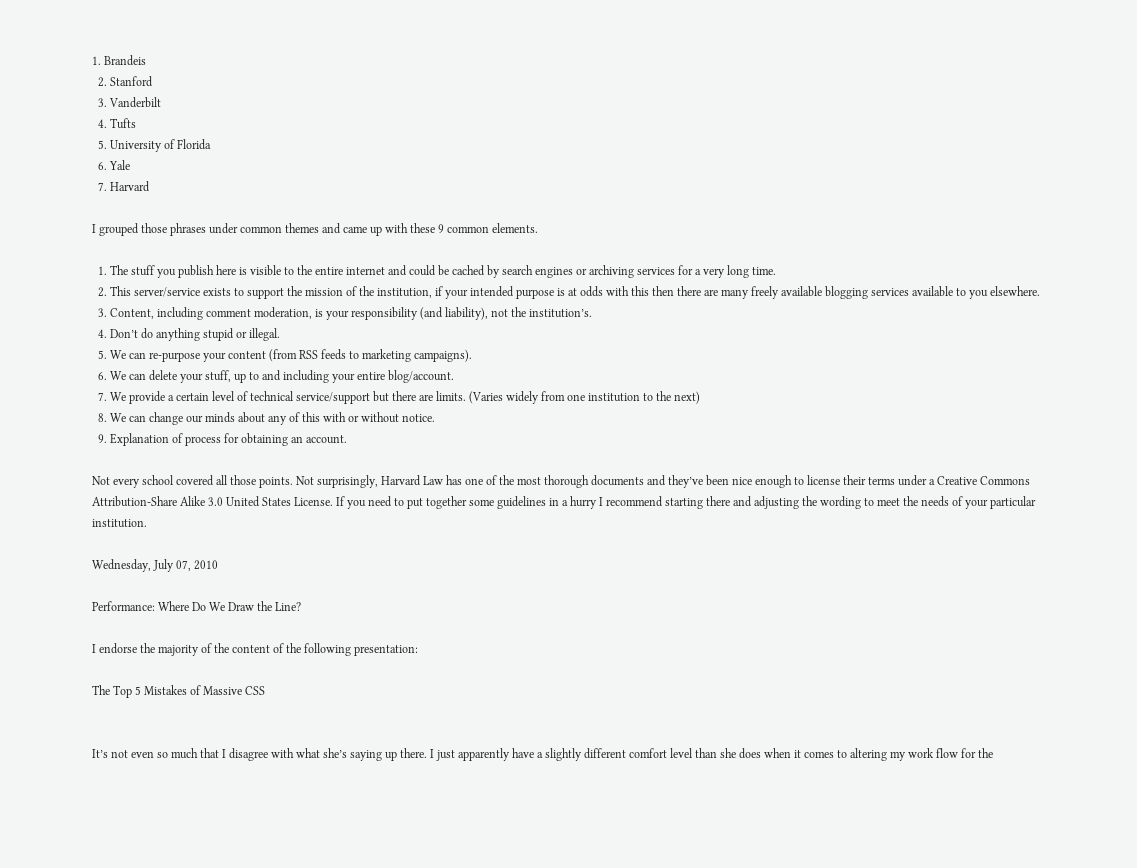1. Brandeis
  2. Stanford
  3. Vanderbilt
  4. Tufts
  5. University of Florida
  6. Yale
  7. Harvard

I grouped those phrases under common themes and came up with these 9 common elements.

  1. The stuff you publish here is visible to the entire internet and could be cached by search engines or archiving services for a very long time.
  2. This server/service exists to support the mission of the institution, if your intended purpose is at odds with this then there are many freely available blogging services available to you elsewhere.
  3. Content, including comment moderation, is your responsibility (and liability), not the institution’s.
  4. Don’t do anything stupid or illegal.
  5. We can re-purpose your content (from RSS feeds to marketing campaigns).
  6. We can delete your stuff, up to and including your entire blog/account.
  7. We provide a certain level of technical service/support but there are limits. (Varies widely from one institution to the next)
  8. We can change our minds about any of this with or without notice.
  9. Explanation of process for obtaining an account.

Not every school covered all those points. Not surprisingly, Harvard Law has one of the most thorough documents and they’ve been nice enough to license their terms under a Creative Commons Attribution-Share Alike 3.0 United States License. If you need to put together some guidelines in a hurry I recommend starting there and adjusting the wording to meet the needs of your particular institution.

Wednesday, July 07, 2010

Performance: Where Do We Draw the Line?

I endorse the majority of the content of the following presentation:

The Top 5 Mistakes of Massive CSS


It’s not even so much that I disagree with what she’s saying up there. I just apparently have a slightly different comfort level than she does when it comes to altering my work flow for the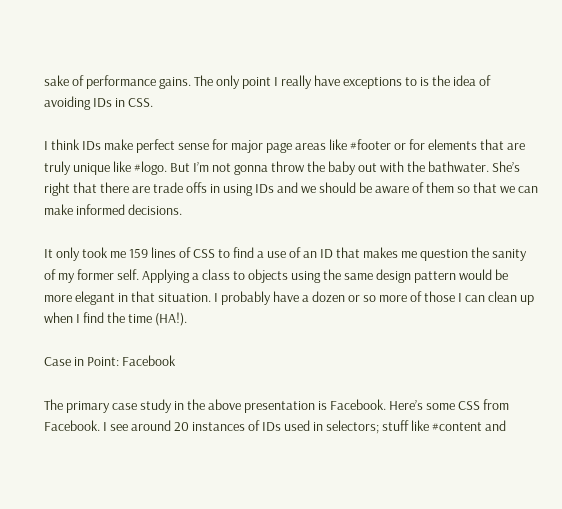sake of performance gains. The only point I really have exceptions to is the idea of avoiding IDs in CSS.

I think IDs make perfect sense for major page areas like #footer or for elements that are truly unique like #logo. But I’m not gonna throw the baby out with the bathwater. She’s right that there are trade offs in using IDs and we should be aware of them so that we can make informed decisions.

It only took me 159 lines of CSS to find a use of an ID that makes me question the sanity of my former self. Applying a class to objects using the same design pattern would be more elegant in that situation. I probably have a dozen or so more of those I can clean up when I find the time (HA!).

Case in Point: Facebook

The primary case study in the above presentation is Facebook. Here’s some CSS from Facebook. I see around 20 instances of IDs used in selectors; stuff like #content and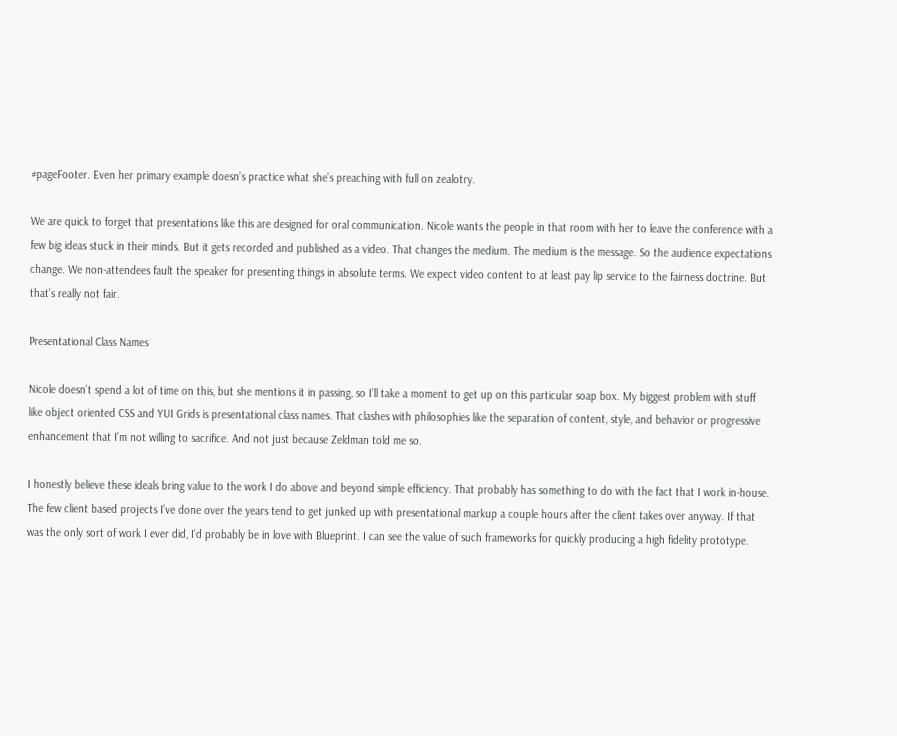#pageFooter. Even her primary example doesn’s practice what she’s preaching with full on zealotry.

We are quick to forget that presentations like this are designed for oral communication. Nicole wants the people in that room with her to leave the conference with a few big ideas stuck in their minds. But it gets recorded and published as a video. That changes the medium. The medium is the message. So the audience expectations change. We non-attendees fault the speaker for presenting things in absolute terms. We expect video content to at least pay lip service to the fairness doctrine. But that’s really not fair.

Presentational Class Names

Nicole doesn’t spend a lot of time on this, but she mentions it in passing, so I’ll take a moment to get up on this particular soap box. My biggest problem with stuff like object oriented CSS and YUI Grids is presentational class names. That clashes with philosophies like the separation of content, style, and behavior or progressive enhancement that I’m not willing to sacrifice. And not just because Zeldman told me so.

I honestly believe these ideals bring value to the work I do above and beyond simple efficiency. That probably has something to do with the fact that I work in-house. The few client based projects I’ve done over the years tend to get junked up with presentational markup a couple hours after the client takes over anyway. If that was the only sort of work I ever did, I’d probably be in love with Blueprint. I can see the value of such frameworks for quickly producing a high fidelity prototype.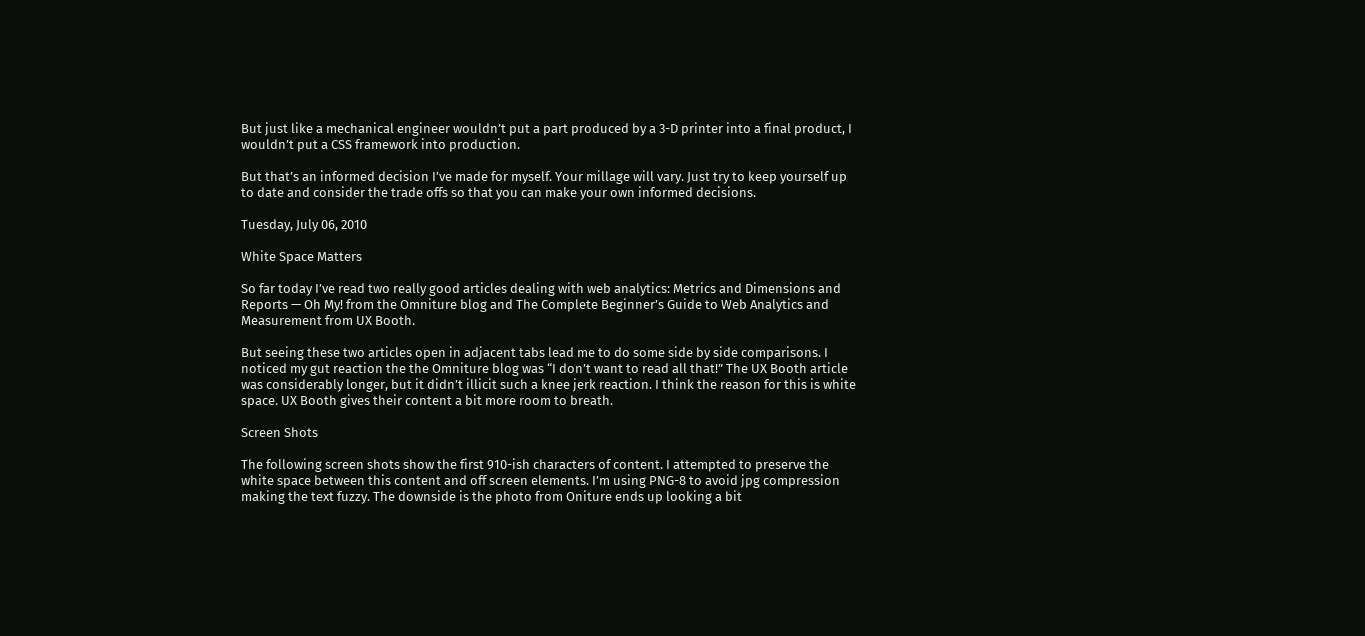But just like a mechanical engineer wouldn’t put a part produced by a 3-D printer into a final product, I wouldn’t put a CSS framework into production.

But that’s an informed decision I’ve made for myself. Your millage will vary. Just try to keep yourself up to date and consider the trade offs so that you can make your own informed decisions.

Tuesday, July 06, 2010

White Space Matters

So far today I’ve read two really good articles dealing with web analytics: Metrics and Dimensions and Reports — Oh My! from the Omniture blog and The Complete Beginner’s Guide to Web Analytics and Measurement from UX Booth.

But seeing these two articles open in adjacent tabs lead me to do some side by side comparisons. I noticed my gut reaction the the Omniture blog was “I don’t want to read all that!” The UX Booth article was considerably longer, but it didn’t illicit such a knee jerk reaction. I think the reason for this is white space. UX Booth gives their content a bit more room to breath.

Screen Shots

The following screen shots show the first 910-ish characters of content. I attempted to preserve the white space between this content and off screen elements. I’m using PNG-8 to avoid jpg compression making the text fuzzy. The downside is the photo from Oniture ends up looking a bit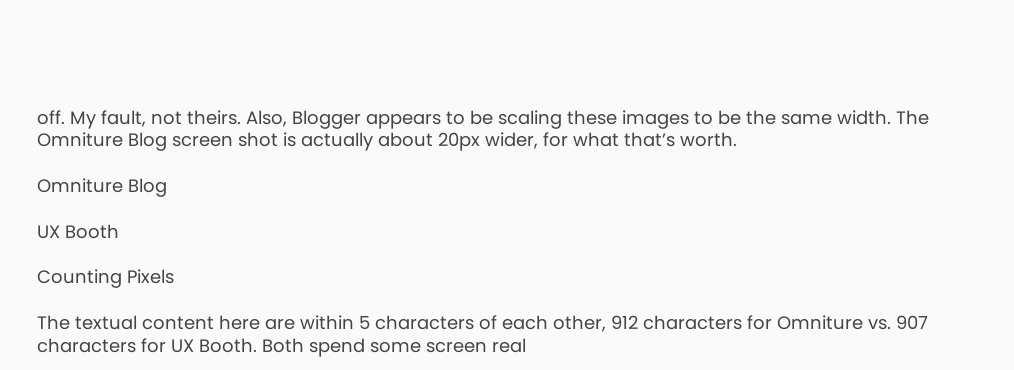off. My fault, not theirs. Also, Blogger appears to be scaling these images to be the same width. The Omniture Blog screen shot is actually about 20px wider, for what that’s worth.

Omniture Blog

UX Booth

Counting Pixels

The textual content here are within 5 characters of each other, 912 characters for Omniture vs. 907 characters for UX Booth. Both spend some screen real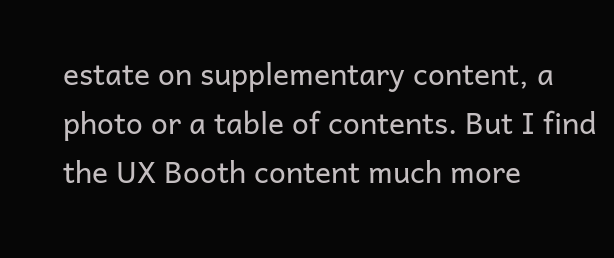estate on supplementary content, a photo or a table of contents. But I find the UX Booth content much more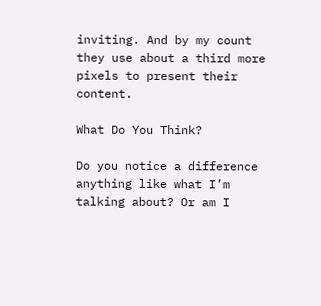inviting. And by my count they use about a third more pixels to present their content.

What Do You Think?

Do you notice a difference anything like what I’m talking about? Or am I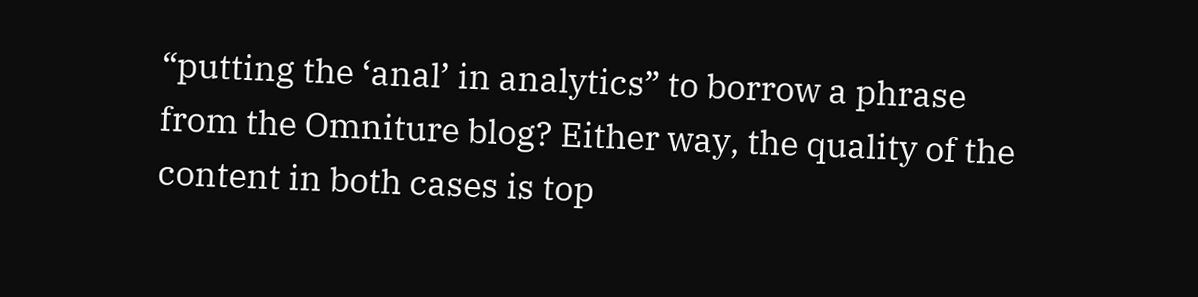“putting the ‘anal’ in analytics” to borrow a phrase from the Omniture blog? Either way, the quality of the content in both cases is top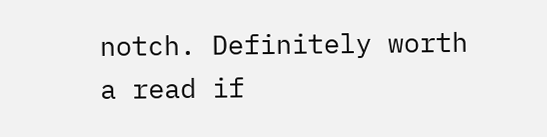notch. Definitely worth a read if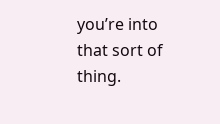you’re into that sort of thing.